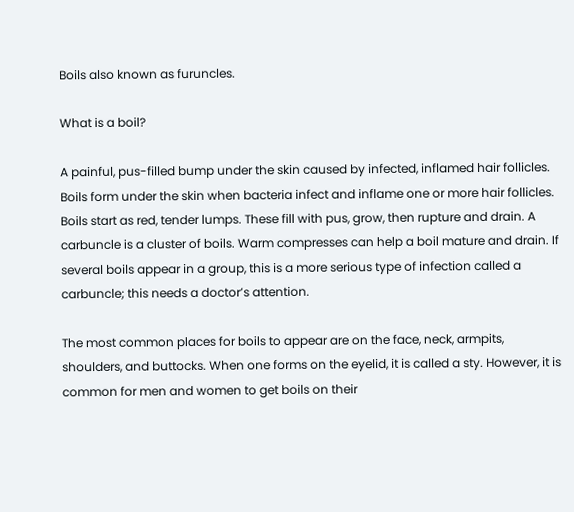Boils also known as furuncles.

What is a boil?

A painful, pus-filled bump under the skin caused by infected, inflamed hair follicles. Boils form under the skin when bacteria infect and inflame one or more hair follicles. Boils start as red, tender lumps. These fill with pus, grow, then rupture and drain. A carbuncle is a cluster of boils. Warm compresses can help a boil mature and drain. If several boils appear in a group, this is a more serious type of infection called a carbuncle; this needs a doctor’s attention.

The most common places for boils to appear are on the face, neck, armpits, shoulders, and buttocks. When one forms on the eyelid, it is called a sty. However, it is common for men and women to get boils on their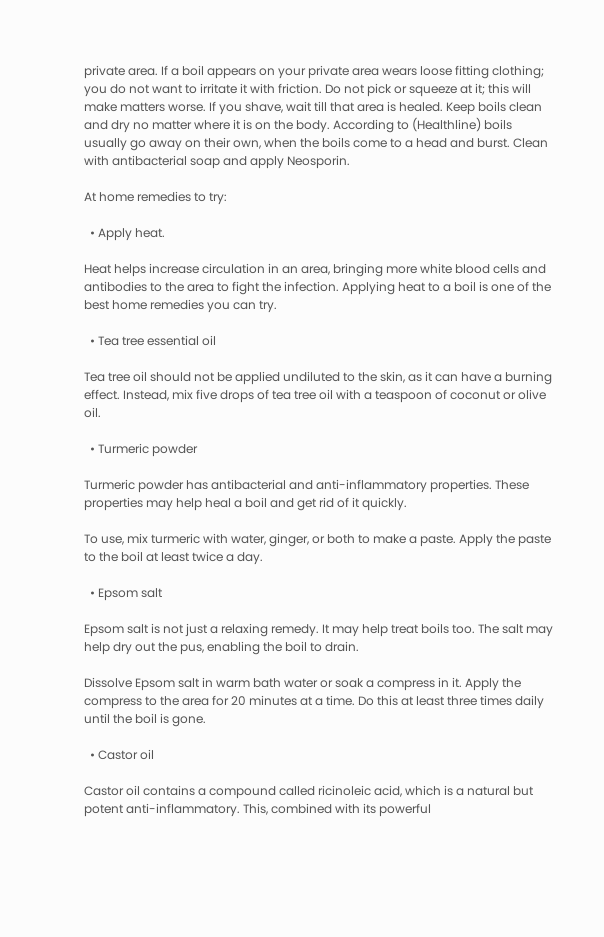private area. If a boil appears on your private area wears loose fitting clothing; you do not want to irritate it with friction. Do not pick or squeeze at it; this will make matters worse. If you shave, wait till that area is healed. Keep boils clean and dry no matter where it is on the body. According to (Healthline) boils usually go away on their own, when the boils come to a head and burst. Clean with antibacterial soap and apply Neosporin.

At home remedies to try:

  • Apply heat.

Heat helps increase circulation in an area, bringing more white blood cells and antibodies to the area to fight the infection. Applying heat to a boil is one of the best home remedies you can try.

  • Tea tree essential oil

Tea tree oil should not be applied undiluted to the skin, as it can have a burning effect. Instead, mix five drops of tea tree oil with a teaspoon of coconut or olive oil.

  • Turmeric powder

Turmeric powder has antibacterial and anti-inflammatory properties. These properties may help heal a boil and get rid of it quickly.

To use, mix turmeric with water, ginger, or both to make a paste. Apply the paste to the boil at least twice a day.

  • Epsom salt

Epsom salt is not just a relaxing remedy. It may help treat boils too. The salt may help dry out the pus, enabling the boil to drain.

Dissolve Epsom salt in warm bath water or soak a compress in it. Apply the compress to the area for 20 minutes at a time. Do this at least three times daily until the boil is gone.

  • Castor oil

Castor oil contains a compound called ricinoleic acid, which is a natural but potent anti-inflammatory. This, combined with its powerful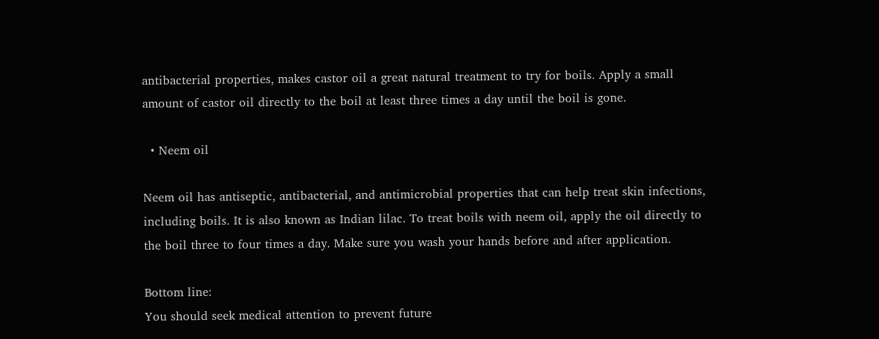antibacterial properties, makes castor oil a great natural treatment to try for boils. Apply a small amount of castor oil directly to the boil at least three times a day until the boil is gone.

  • Neem oil

Neem oil has antiseptic, antibacterial, and antimicrobial properties that can help treat skin infections, including boils. It is also known as Indian lilac. To treat boils with neem oil, apply the oil directly to the boil three to four times a day. Make sure you wash your hands before and after application.

Bottom line:
You should seek medical attention to prevent future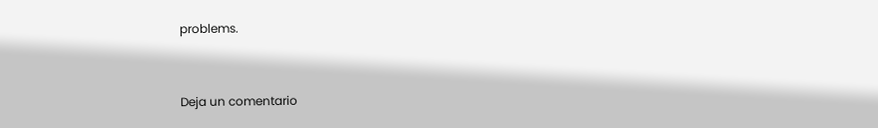problems.


Deja un comentario